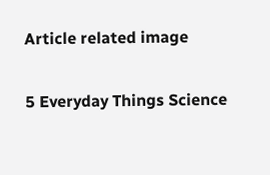Article related image

5 Everyday Things Science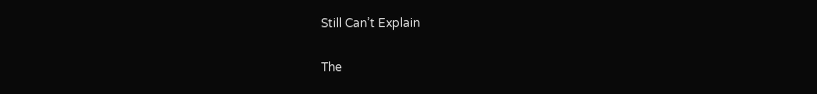Still Can’t Explain

The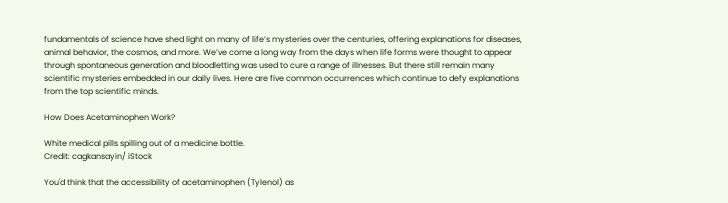fundamentals of science have shed light on many of life’s mysteries over the centuries, offering explanations for diseases, animal behavior, the cosmos, and more. We’ve come a long way from the days when life forms were thought to appear through spontaneous generation and bloodletting was used to cure a range of illnesses. But there still remain many scientific mysteries embedded in our daily lives. Here are five common occurrences which continue to defy explanations from the top scientific minds.

How Does Acetaminophen Work?

White medical pills spilling out of a medicine bottle.
Credit: cagkansayin/ iStock

You'd think that the accessibility of acetaminophen (Tylenol) as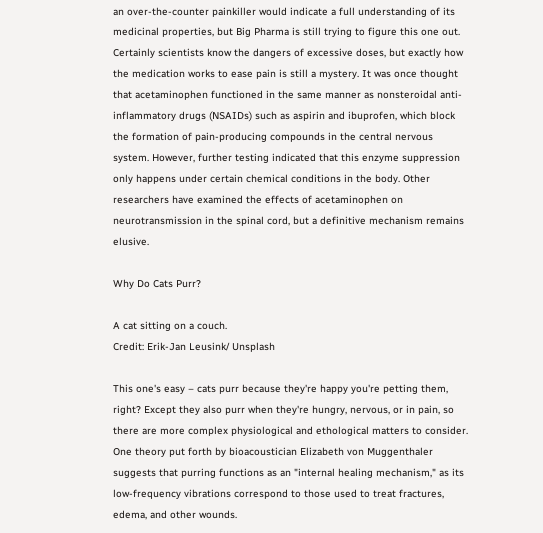an over-the-counter painkiller would indicate a full understanding of its medicinal properties, but Big Pharma is still trying to figure this one out. Certainly scientists know the dangers of excessive doses, but exactly how the medication works to ease pain is still a mystery. It was once thought that acetaminophen functioned in the same manner as nonsteroidal anti-inflammatory drugs (NSAIDs) such as aspirin and ibuprofen, which block the formation of pain-producing compounds in the central nervous system. However, further testing indicated that this enzyme suppression only happens under certain chemical conditions in the body. Other researchers have examined the effects of acetaminophen on neurotransmission in the spinal cord, but a definitive mechanism remains elusive.

Why Do Cats Purr?

A cat sitting on a couch.
Credit: Erik-Jan Leusink/ Unsplash

This one's easy – cats purr because they're happy you're petting them, right? Except they also purr when they're hungry, nervous, or in pain, so there are more complex physiological and ethological matters to consider. One theory put forth by bioacoustician Elizabeth von Muggenthaler suggests that purring functions as an "internal healing mechanism," as its low-frequency vibrations correspond to those used to treat fractures, edema, and other wounds.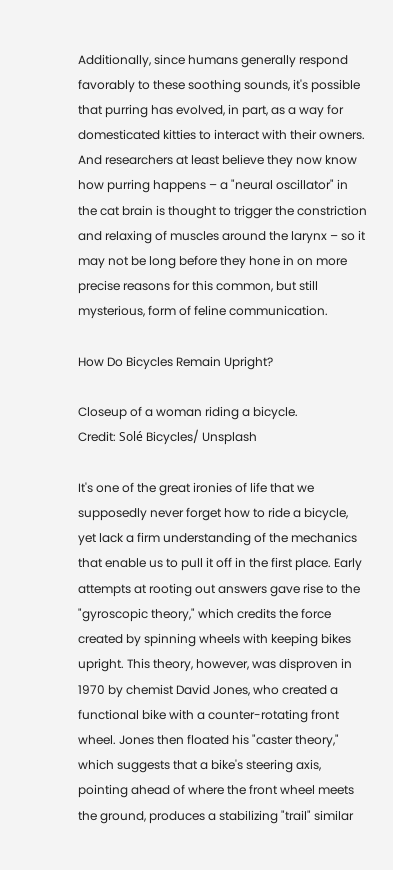Additionally, since humans generally respond favorably to these soothing sounds, it's possible that purring has evolved, in part, as a way for domesticated kitties to interact with their owners. And researchers at least believe they now know how purring happens – a "neural oscillator" in the cat brain is thought to trigger the constriction and relaxing of muscles around the larynx – so it may not be long before they hone in on more precise reasons for this common, but still mysterious, form of feline communication.

How Do Bicycles Remain Upright?

Closeup of a woman riding a bicycle.
Credit: Solé Bicycles/ Unsplash

It's one of the great ironies of life that we supposedly never forget how to ride a bicycle, yet lack a firm understanding of the mechanics that enable us to pull it off in the first place. Early attempts at rooting out answers gave rise to the "gyroscopic theory," which credits the force created by spinning wheels with keeping bikes upright. This theory, however, was disproven in 1970 by chemist David Jones, who created a functional bike with a counter-rotating front wheel. Jones then floated his "caster theory," which suggests that a bike's steering axis, pointing ahead of where the front wheel meets the ground, produces a stabilizing "trail" similar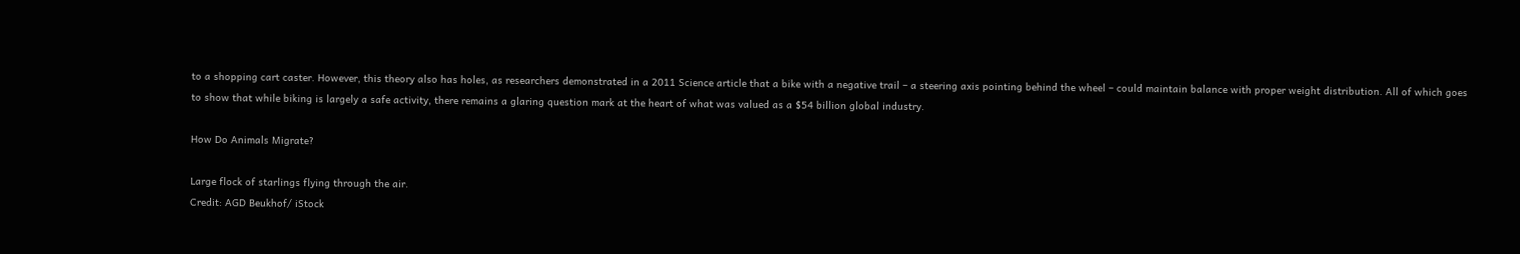to a shopping cart caster. However, this theory also has holes, as researchers demonstrated in a 2011 Science article that a bike with a negative trail – a steering axis pointing behind the wheel – could maintain balance with proper weight distribution. All of which goes to show that while biking is largely a safe activity, there remains a glaring question mark at the heart of what was valued as a $54 billion global industry.

How Do Animals Migrate?

Large flock of starlings flying through the air.
Credit: AGD Beukhof/ iStock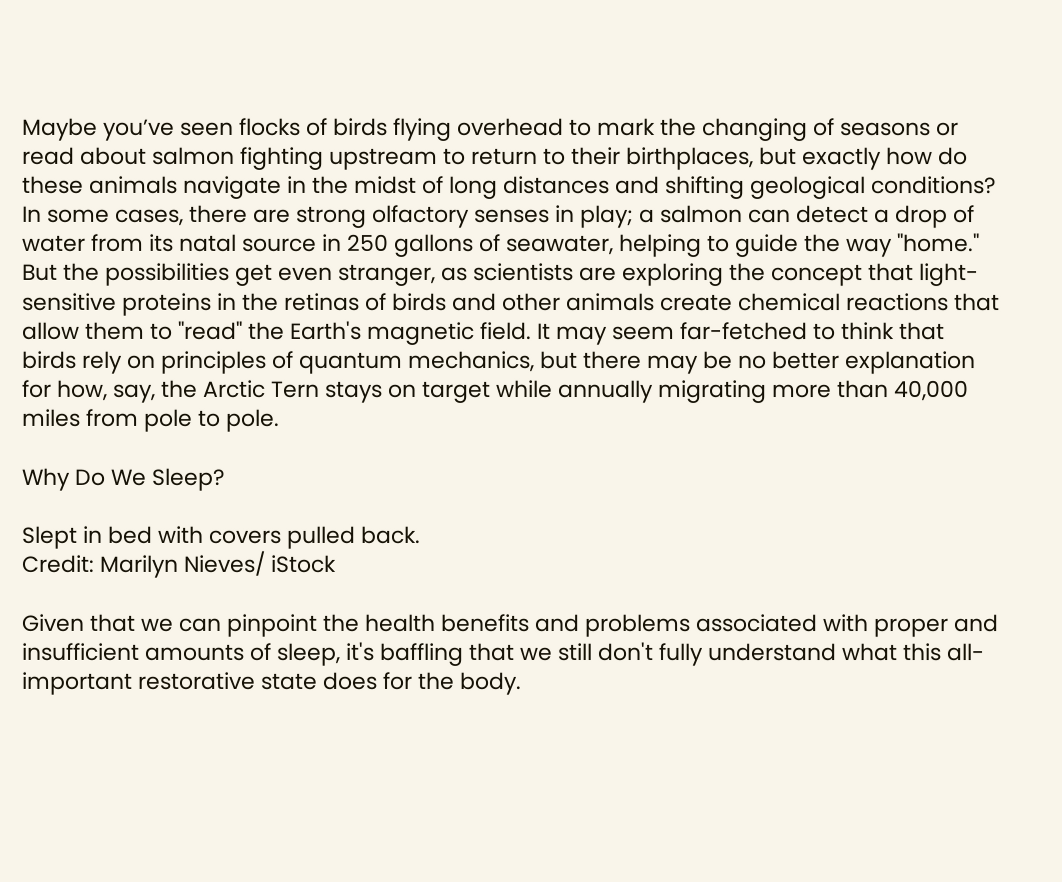Maybe you’ve seen flocks of birds flying overhead to mark the changing of seasons or read about salmon fighting upstream to return to their birthplaces, but exactly how do these animals navigate in the midst of long distances and shifting geological conditions? In some cases, there are strong olfactory senses in play; a salmon can detect a drop of water from its natal source in 250 gallons of seawater, helping to guide the way "home." But the possibilities get even stranger, as scientists are exploring the concept that light-sensitive proteins in the retinas of birds and other animals create chemical reactions that allow them to "read" the Earth's magnetic field. It may seem far-fetched to think that birds rely on principles of quantum mechanics, but there may be no better explanation for how, say, the Arctic Tern stays on target while annually migrating more than 40,000 miles from pole to pole.

Why Do We Sleep?

Slept in bed with covers pulled back.
Credit: Marilyn Nieves/ iStock

Given that we can pinpoint the health benefits and problems associated with proper and insufficient amounts of sleep, it's baffling that we still don't fully understand what this all-important restorative state does for the body.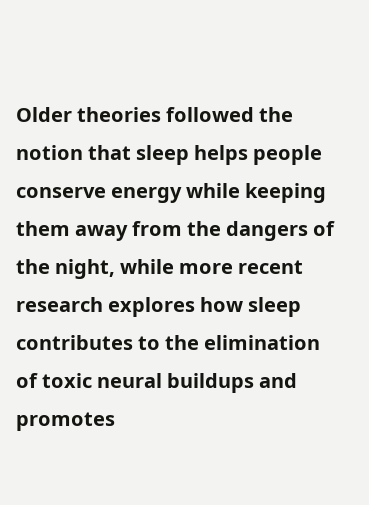Older theories followed the notion that sleep helps people conserve energy while keeping them away from the dangers of the night, while more recent research explores how sleep contributes to the elimination of toxic neural buildups and promotes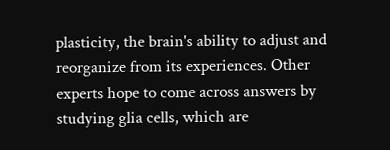plasticity, the brain's ability to adjust and reorganize from its experiences. Other experts hope to come across answers by studying glia cells, which are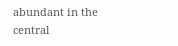abundant in the central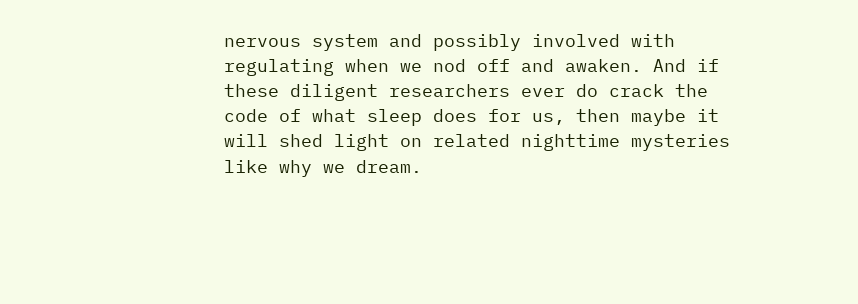nervous system and possibly involved with regulating when we nod off and awaken. And if these diligent researchers ever do crack the code of what sleep does for us, then maybe it will shed light on related nighttime mysteries like why we dream.